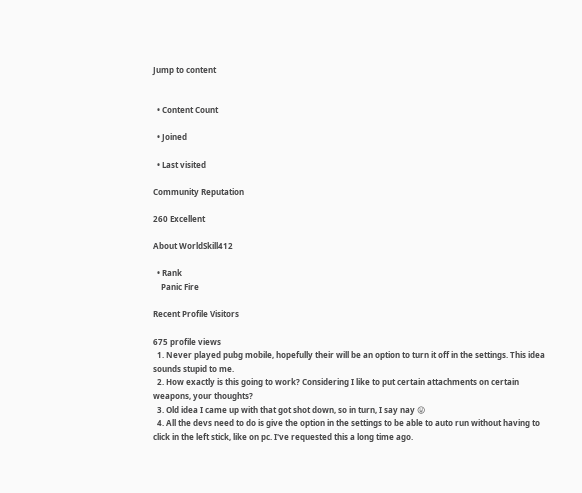Jump to content


  • Content Count

  • Joined

  • Last visited

Community Reputation

260 Excellent

About WorldSkill412

  • Rank
    Panic Fire

Recent Profile Visitors

675 profile views
  1. Never played pubg mobile, hopefully their will be an option to turn it off in the settings. This idea sounds stupid to me.
  2. How exactly is this going to work? Considering I like to put certain attachments on certain weapons, your thoughts?
  3. Old idea I came up with that got shot down, so in turn, I say nay 😛
  4. All the devs need to do is give the option in the settings to be able to auto run without having to click in the left stick, like on pc. I've requested this a long time ago.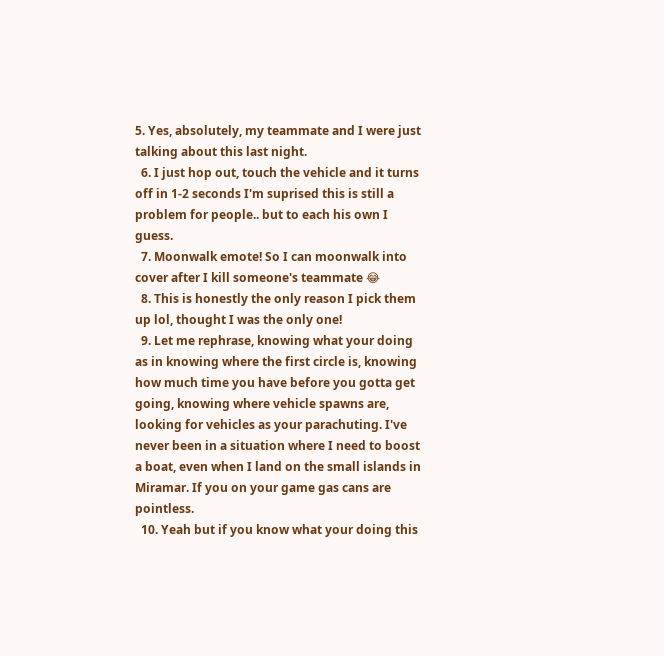5. Yes, absolutely, my teammate and I were just talking about this last night.
  6. I just hop out, touch the vehicle and it turns off in 1-2 seconds I'm suprised this is still a problem for people.. but to each his own I guess.
  7. Moonwalk emote! So I can moonwalk into cover after I kill someone's teammate 😂
  8. This is honestly the only reason I pick them up lol, thought I was the only one!
  9. Let me rephrase, knowing what your doing as in knowing where the first circle is, knowing how much time you have before you gotta get going, knowing where vehicle spawns are, looking for vehicles as your parachuting. I've never been in a situation where I need to boost a boat, even when I land on the small islands in Miramar. If you on your game gas cans are pointless.
  10. Yeah but if you know what your doing this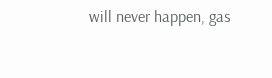will never happen, gas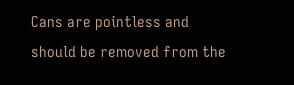Cans are pointless and should be removed from the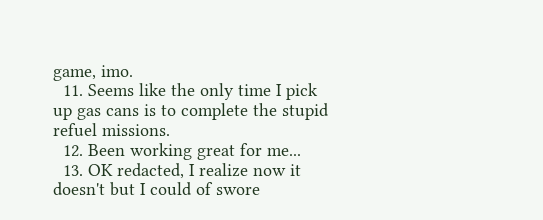game, imo.
  11. Seems like the only time I pick up gas cans is to complete the stupid refuel missions.
  12. Been working great for me...
  13. OK redacted, I realize now it doesn't but I could of swore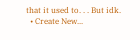that it used to. . . But idk.
  • Create New...